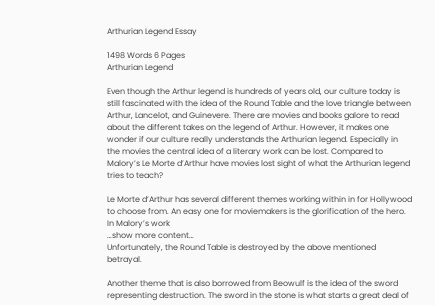Arthurian Legend Essay

1498 Words 6 Pages
Arthurian Legend

Even though the Arthur legend is hundreds of years old, our culture today is still fascinated with the idea of the Round Table and the love triangle between Arthur, Lancelot, and Guinevere. There are movies and books galore to read about the different takes on the legend of Arthur. However, it makes one wonder if our culture really understands the Arthurian legend. Especially in the movies the central idea of a literary work can be lost. Compared to Malory’s Le Morte d’Arthur have movies lost sight of what the Arthurian legend tries to teach?

Le Morte d’Arthur has several different themes working within in for Hollywood to choose from. An easy one for moviemakers is the glorification of the hero. In Malory’s work
…show more content…
Unfortunately, the Round Table is destroyed by the above mentioned betrayal.

Another theme that is also borrowed from Beowulf is the idea of the sword representing destruction. The sword in the stone is what starts a great deal of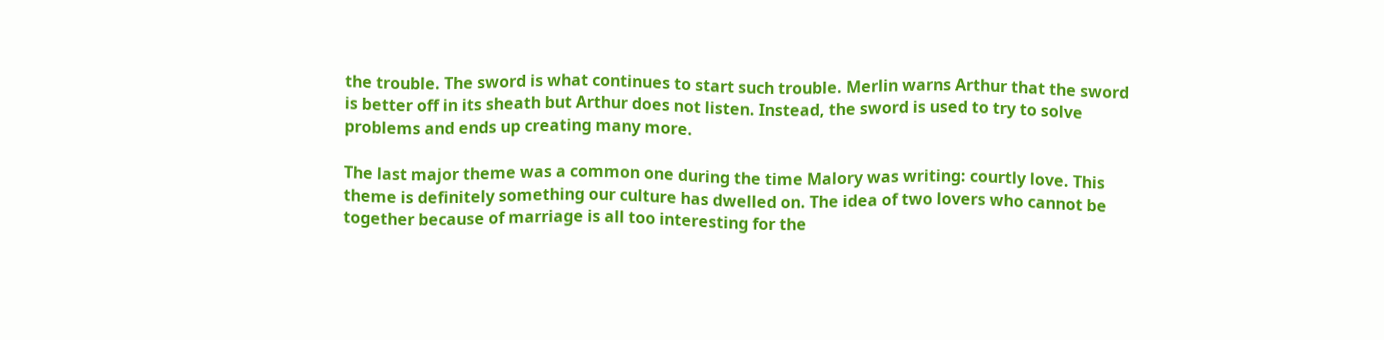the trouble. The sword is what continues to start such trouble. Merlin warns Arthur that the sword is better off in its sheath but Arthur does not listen. Instead, the sword is used to try to solve problems and ends up creating many more.

The last major theme was a common one during the time Malory was writing: courtly love. This theme is definitely something our culture has dwelled on. The idea of two lovers who cannot be together because of marriage is all too interesting for the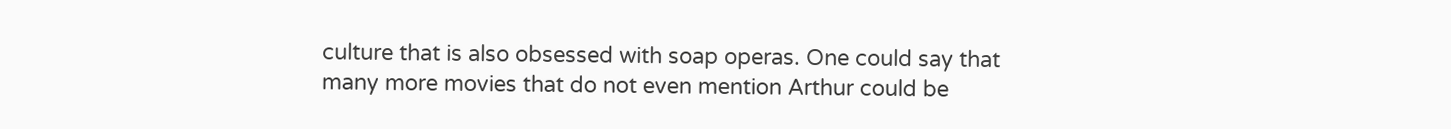culture that is also obsessed with soap operas. One could say that many more movies that do not even mention Arthur could be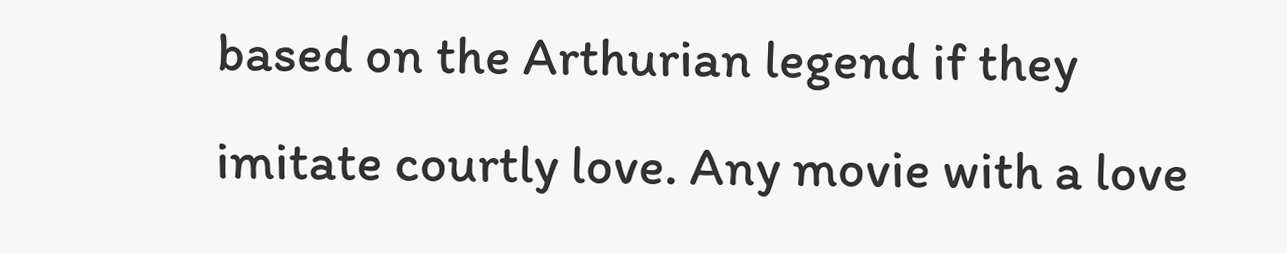based on the Arthurian legend if they imitate courtly love. Any movie with a love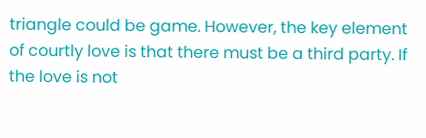triangle could be game. However, the key element of courtly love is that there must be a third party. If the love is not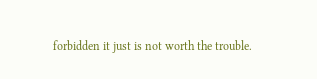forbidden it just is not worth the trouble.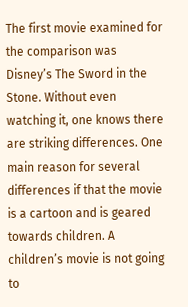The first movie examined for the comparison was Disney’s The Sword in the Stone. Without even watching it, one knows there are striking differences. One main reason for several differences if that the movie is a cartoon and is geared towards children. A children’s movie is not going to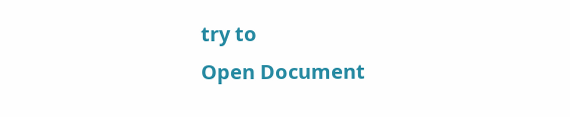try to
Open Document